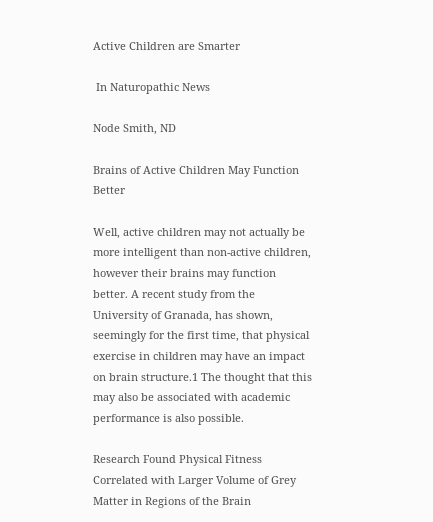Active Children are Smarter

 In Naturopathic News

Node Smith, ND

Brains of Active Children May Function Better

Well, active children may not actually be more intelligent than non-active children, however their brains may function better. A recent study from the University of Granada, has shown, seemingly for the first time, that physical exercise in children may have an impact on brain structure.1 The thought that this may also be associated with academic performance is also possible.

Research Found Physical Fitness Correlated with Larger Volume of Grey Matter in Regions of the Brain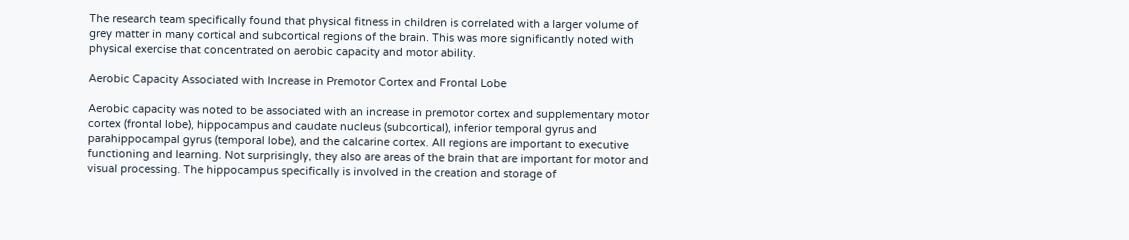The research team specifically found that physical fitness in children is correlated with a larger volume of grey matter in many cortical and subcortical regions of the brain. This was more significantly noted with physical exercise that concentrated on aerobic capacity and motor ability.

Aerobic Capacity Associated with Increase in Premotor Cortex and Frontal Lobe

Aerobic capacity was noted to be associated with an increase in premotor cortex and supplementary motor cortex (frontal lobe), hippocampus and caudate nucleus (subcortical), inferior temporal gyrus and parahippocampal gyrus (temporal lobe), and the calcarine cortex. All regions are important to executive functioning and learning. Not surprisingly, they also are areas of the brain that are important for motor and visual processing. The hippocampus specifically is involved in the creation and storage of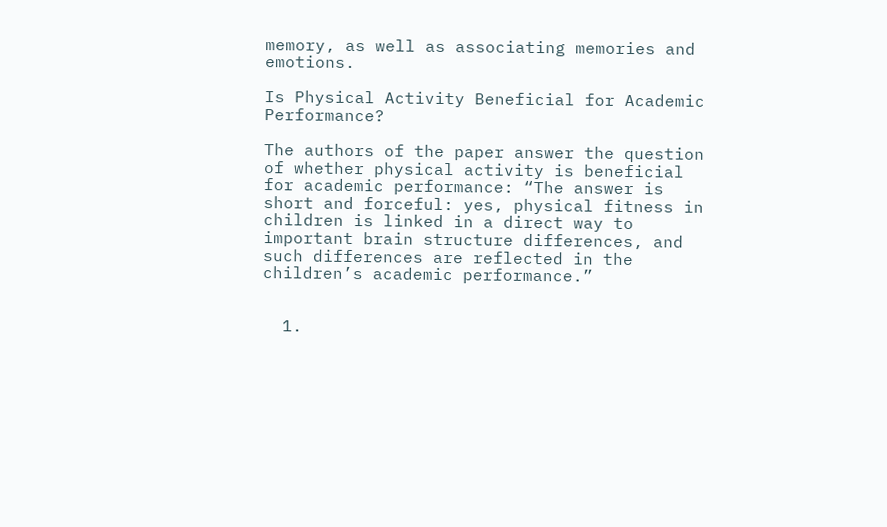memory, as well as associating memories and emotions.

Is Physical Activity Beneficial for Academic Performance?

The authors of the paper answer the question of whether physical activity is beneficial for academic performance: “The answer is short and forceful: yes, physical fitness in children is linked in a direct way to important brain structure differences, and such differences are reflected in the children’s academic performance.”


  1.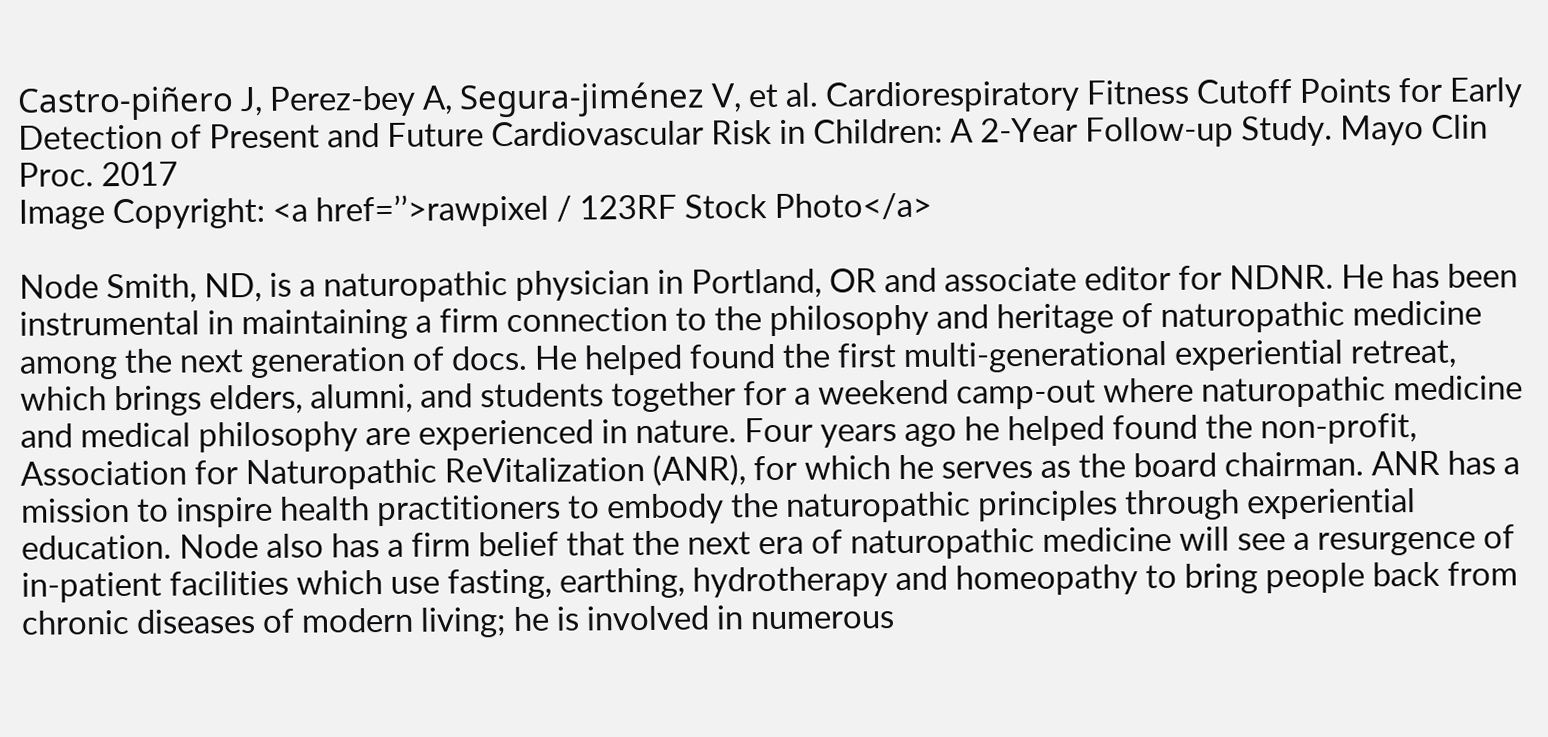Castro-piñero J, Perez-bey A, Segura-jiménez V, et al. Cardiorespiratory Fitness Cutoff Points for Early Detection of Present and Future Cardiovascular Risk in Children: A 2-Year Follow-up Study. Mayo Clin Proc. 2017
Image Copyright: <a href=’’>rawpixel / 123RF Stock Photo</a>

Node Smith, ND, is a naturopathic physician in Portland, OR and associate editor for NDNR. He has been instrumental in maintaining a firm connection to the philosophy and heritage of naturopathic medicine among the next generation of docs. He helped found the first multi-generational experiential retreat, which brings elders, alumni, and students together for a weekend camp-out where naturopathic medicine and medical philosophy are experienced in nature. Four years ago he helped found the non-profit, Association for Naturopathic ReVitalization (ANR), for which he serves as the board chairman. ANR has a mission to inspire health practitioners to embody the naturopathic principles through experiential education. Node also has a firm belief that the next era of naturopathic medicine will see a resurgence of in-patient facilities which use fasting, earthing, hydrotherapy and homeopathy to bring people back from chronic diseases of modern living; he is involved in numerous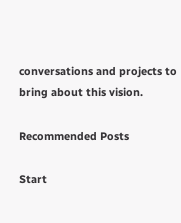conversations and projects to bring about this vision.

Recommended Posts

Start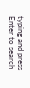typing and press Enter to search